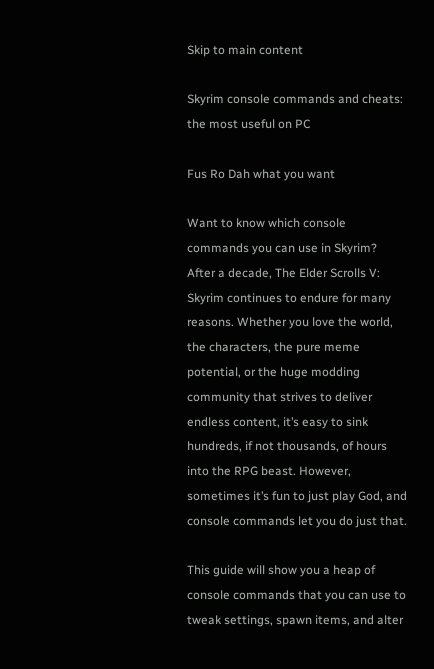Skip to main content

Skyrim console commands and cheats: the most useful on PC

Fus Ro Dah what you want

Want to know which console commands you can use in Skyrim? After a decade, The Elder Scrolls V: Skyrim continues to endure for many reasons. Whether you love the world, the characters, the pure meme potential, or the huge modding community that strives to deliver endless content, it’s easy to sink hundreds, if not thousands, of hours into the RPG beast. However, sometimes it’s fun to just play God, and console commands let you do just that.

This guide will show you a heap of console commands that you can use to tweak settings, spawn items, and alter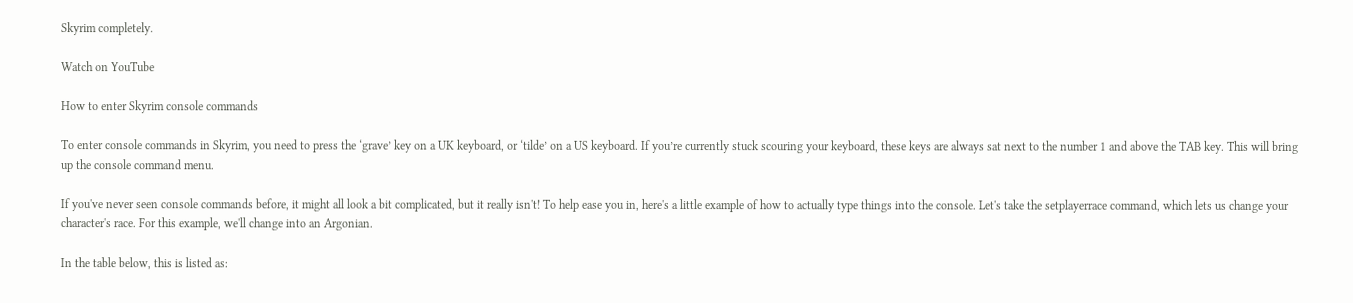Skyrim completely.

Watch on YouTube

How to enter Skyrim console commands

To enter console commands in Skyrim, you need to press the ‘grave’ key on a UK keyboard, or ‘tilde’ on a US keyboard. If you’re currently stuck scouring your keyboard, these keys are always sat next to the number 1 and above the TAB key. This will bring up the console command menu.

If you've never seen console commands before, it might all look a bit complicated, but it really isn't! To help ease you in, here's a little example of how to actually type things into the console. Let's take the setplayerrace command, which lets us change your character's race. For this example, we'll change into an Argonian.

In the table below, this is listed as: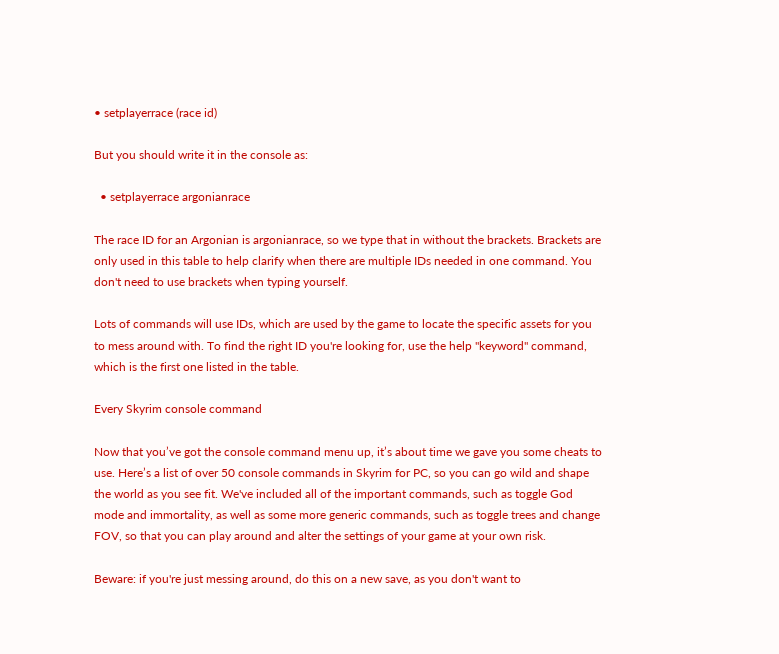• setplayerrace (race id)

But you should write it in the console as:

  • setplayerrace argonianrace

The race ID for an Argonian is argonianrace, so we type that in without the brackets. Brackets are only used in this table to help clarify when there are multiple IDs needed in one command. You don't need to use brackets when typing yourself.

Lots of commands will use IDs, which are used by the game to locate the specific assets for you to mess around with. To find the right ID you're looking for, use the help "keyword" command, which is the first one listed in the table.

Every Skyrim console command

Now that you’ve got the console command menu up, it’s about time we gave you some cheats to use. Here’s a list of over 50 console commands in Skyrim for PC, so you can go wild and shape the world as you see fit. We've included all of the important commands, such as toggle God mode and immortality, as well as some more generic commands, such as toggle trees and change FOV, so that you can play around and alter the settings of your game at your own risk.

Beware: if you're just messing around, do this on a new save, as you don't want to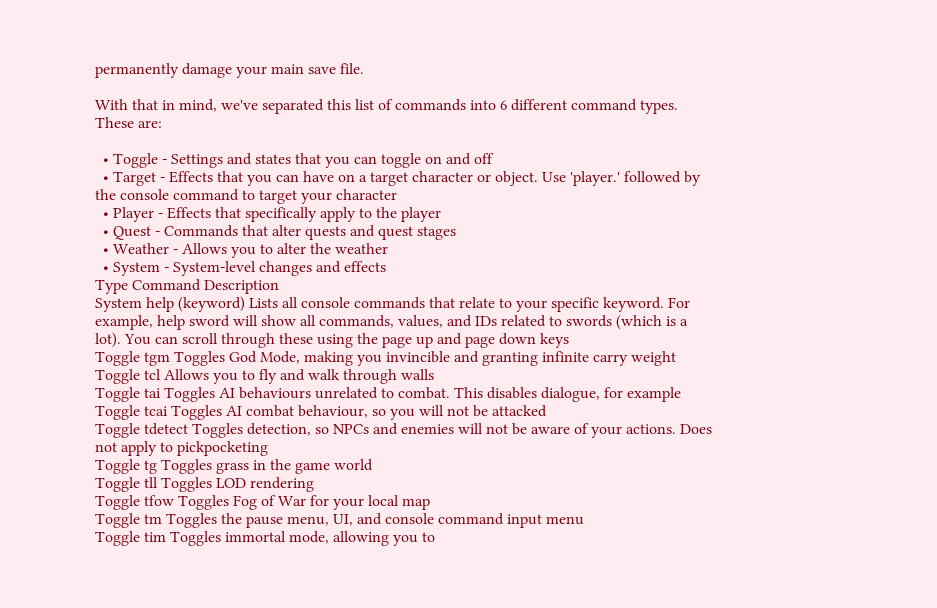permanently damage your main save file.

With that in mind, we've separated this list of commands into 6 different command types. These are:

  • Toggle - Settings and states that you can toggle on and off
  • Target - Effects that you can have on a target character or object. Use 'player.' followed by the console command to target your character
  • Player - Effects that specifically apply to the player
  • Quest - Commands that alter quests and quest stages
  • Weather - Allows you to alter the weather
  • System - System-level changes and effects
Type Command Description
System help (keyword) Lists all console commands that relate to your specific keyword. For example, help sword will show all commands, values, and IDs related to swords (which is a lot). You can scroll through these using the page up and page down keys
Toggle tgm Toggles God Mode, making you invincible and granting infinite carry weight
Toggle tcl Allows you to fly and walk through walls
Toggle tai Toggles AI behaviours unrelated to combat. This disables dialogue, for example
Toggle tcai Toggles AI combat behaviour, so you will not be attacked
Toggle tdetect Toggles detection, so NPCs and enemies will not be aware of your actions. Does not apply to pickpocketing
Toggle tg Toggles grass in the game world
Toggle tll Toggles LOD rendering
Toggle tfow Toggles Fog of War for your local map
Toggle tm Toggles the pause menu, UI, and console command input menu
Toggle tim Toggles immortal mode, allowing you to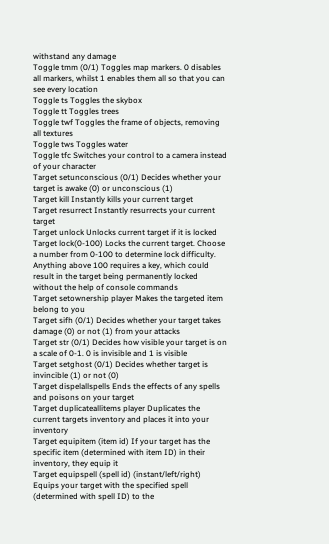withstand any damage
Toggle tmm (0/1) Toggles map markers. 0 disables all markers, whilst 1 enables them all so that you can see every location
Toggle ts Toggles the skybox
Toggle tt Toggles trees
Toggle twf Toggles the frame of objects, removing all textures
Toggle tws Toggles water
Toggle tfc Switches your control to a camera instead of your character
Target setunconscious (0/1) Decides whether your target is awake (0) or unconscious (1)
Target kill Instantly kills your current target
Target resurrect Instantly resurrects your current target
Target unlock Unlocks current target if it is locked
Target lock(0-100) Locks the current target. Choose a number from 0-100 to determine lock difficulty. Anything above 100 requires a key, which could result in the target being permanently locked without the help of console commands
Target setownership player Makes the targeted item belong to you
Target sifh (0/1) Decides whether your target takes damage (0) or not (1) from your attacks
Target str (0/1) Decides how visible your target is on a scale of 0-1. 0 is invisible and 1 is visible
Target setghost (0/1) Decides whether target is invincible (1) or not (0)
Target dispelallspells Ends the effects of any spells and poisons on your target
Target duplicateallitems player Duplicates the current targets inventory and places it into your inventory
Target equipitem (item id) If your target has the specific item (determined with item ID) in their inventory, they equip it
Target equipspell (spell id) (instant/left/right) Equips your target with the specified spell (determined with spell ID) to the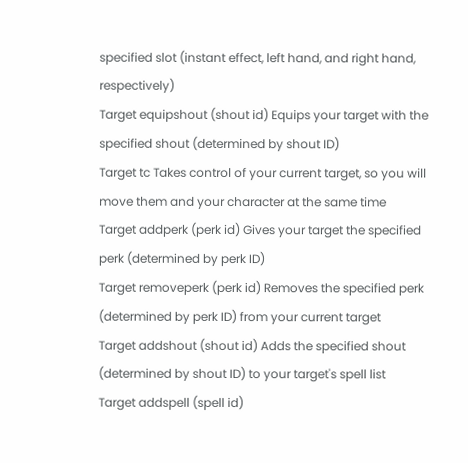specified slot (instant effect, left hand, and right hand, respectively)
Target equipshout (shout id) Equips your target with the specified shout (determined by shout ID)
Target tc Takes control of your current target, so you will move them and your character at the same time
Target addperk (perk id) Gives your target the specified perk (determined by perk ID)
Target removeperk (perk id) Removes the specified perk (determined by perk ID) from your current target
Target addshout (shout id) Adds the specified shout (determined by shout ID) to your target's spell list
Target addspell (spell id)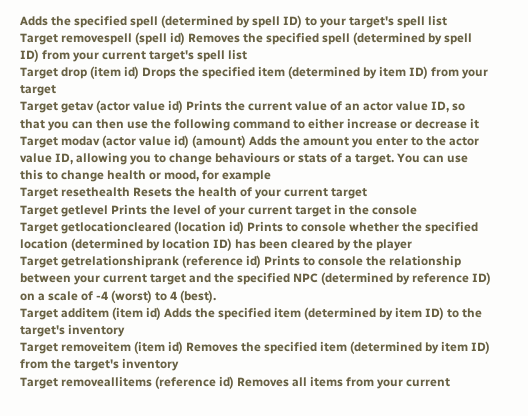Adds the specified spell (determined by spell ID) to your target's spell list
Target removespell (spell id) Removes the specified spell (determined by spell ID) from your current target's spell list
Target drop (item id) Drops the specified item (determined by item ID) from your target
Target getav (actor value id) Prints the current value of an actor value ID, so that you can then use the following command to either increase or decrease it
Target modav (actor value id) (amount) Adds the amount you enter to the actor value ID, allowing you to change behaviours or stats of a target. You can use this to change health or mood, for example
Target resethealth Resets the health of your current target
Target getlevel Prints the level of your current target in the console
Target getlocationcleared (location id) Prints to console whether the specified location (determined by location ID) has been cleared by the player
Target getrelationshiprank (reference id) Prints to console the relationship between your current target and the specified NPC (determined by reference ID) on a scale of -4 (worst) to 4 (best).
Target additem (item id) Adds the specified item (determined by item ID) to the target's inventory
Target removeitem (item id) Removes the specified item (determined by item ID) from the target's inventory
Target removeallitems (reference id) Removes all items from your current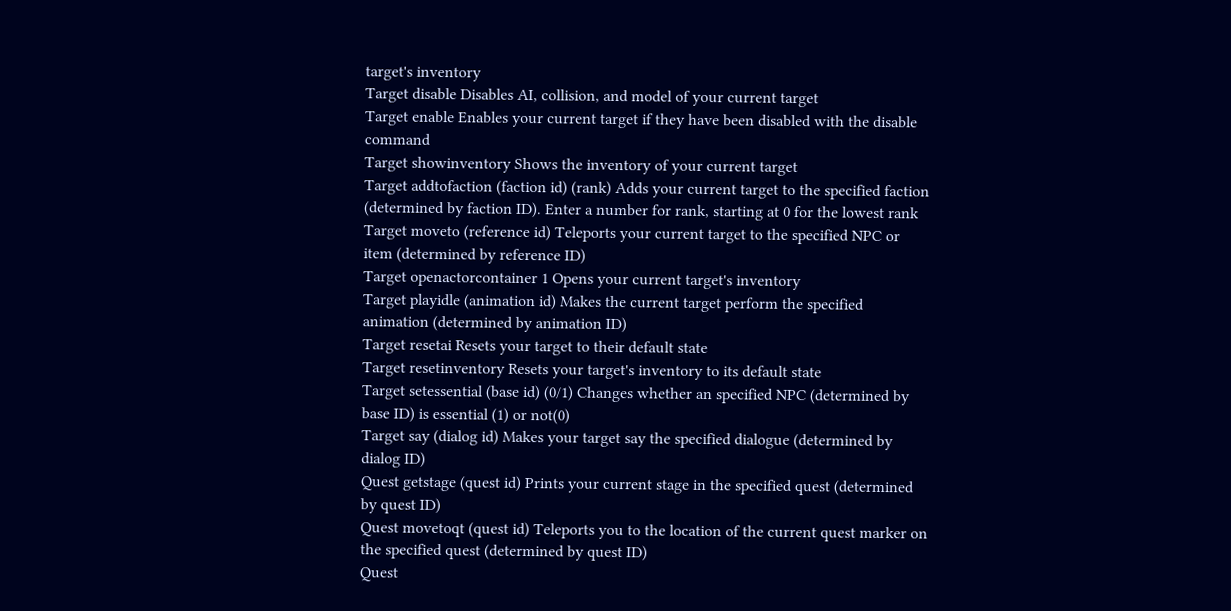target's inventory
Target disable Disables AI, collision, and model of your current target
Target enable Enables your current target if they have been disabled with the disable command
Target showinventory Shows the inventory of your current target
Target addtofaction (faction id) (rank) Adds your current target to the specified faction (determined by faction ID). Enter a number for rank, starting at 0 for the lowest rank
Target moveto (reference id) Teleports your current target to the specified NPC or item (determined by reference ID)
Target openactorcontainer 1 Opens your current target's inventory
Target playidle (animation id) Makes the current target perform the specified animation (determined by animation ID)
Target resetai Resets your target to their default state
Target resetinventory Resets your target's inventory to its default state
Target setessential (base id) (0/1) Changes whether an specified NPC (determined by base ID) is essential (1) or not(0)
Target say (dialog id) Makes your target say the specified dialogue (determined by dialog ID)
Quest getstage (quest id) Prints your current stage in the specified quest (determined by quest ID)
Quest movetoqt (quest id) Teleports you to the location of the current quest marker on the specified quest (determined by quest ID)
Quest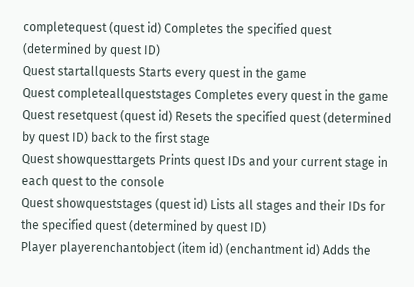completequest (quest id) Completes the specified quest (determined by quest ID)
Quest startallquests Starts every quest in the game
Quest completeallqueststages Completes every quest in the game
Quest resetquest (quest id) Resets the specified quest (determined by quest ID) back to the first stage
Quest showquesttargets Prints quest IDs and your current stage in each quest to the console
Quest showqueststages (quest id) Lists all stages and their IDs for the specified quest (determined by quest ID)
Player playerenchantobject (item id) (enchantment id) Adds the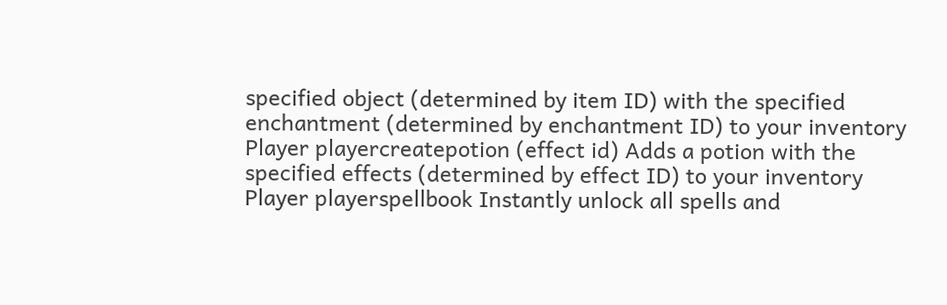specified object (determined by item ID) with the specified enchantment (determined by enchantment ID) to your inventory
Player playercreatepotion (effect id) Adds a potion with the specified effects (determined by effect ID) to your inventory
Player playerspellbook Instantly unlock all spells and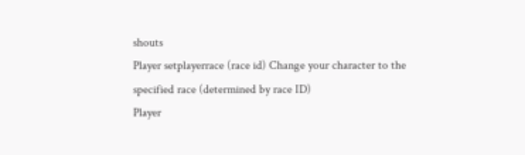shouts
Player setplayerrace (race id) Change your character to the specified race (determined by race ID)
Player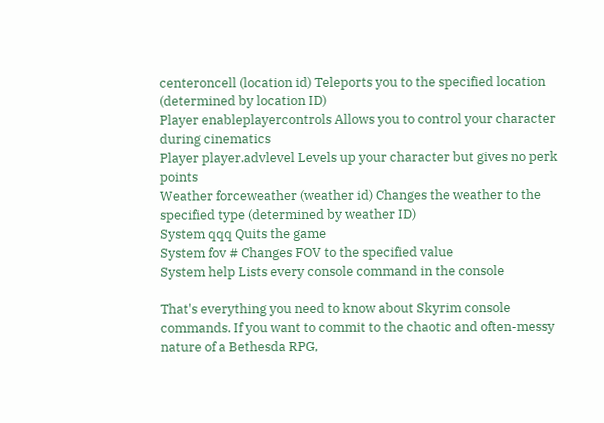centeroncell (location id) Teleports you to the specified location (determined by location ID)
Player enableplayercontrols Allows you to control your character during cinematics
Player player.advlevel Levels up your character but gives no perk points
Weather forceweather (weather id) Changes the weather to the specified type (determined by weather ID)
System qqq Quits the game
System fov # Changes FOV to the specified value
System help Lists every console command in the console

That's everything you need to know about Skyrim console commands. If you want to commit to the chaotic and often-messy nature of a Bethesda RPG,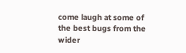come laugh at some of the best bugs from the wider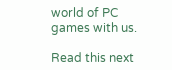world of PC games with us.

Read this next